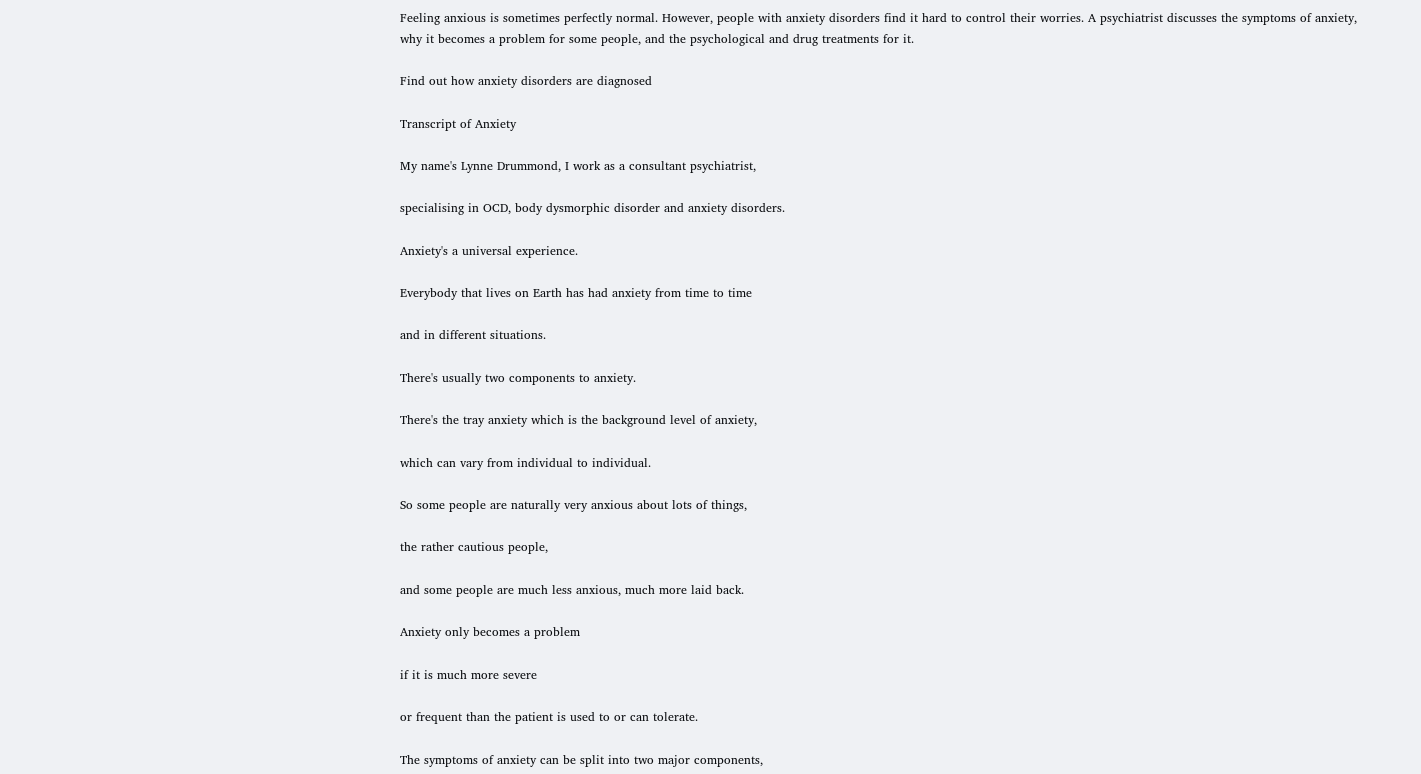Feeling anxious is sometimes perfectly normal. However, people with anxiety disorders find it hard to control their worries. A psychiatrist discusses the symptoms of anxiety, why it becomes a problem for some people, and the psychological and drug treatments for it.

Find out how anxiety disorders are diagnosed

Transcript of Anxiety

My name's Lynne Drummond, I work as a consultant psychiatrist,

specialising in OCD, body dysmorphic disorder and anxiety disorders.

Anxiety's a universal experience.

Everybody that lives on Earth has had anxiety from time to time

and in different situations.

There's usually two components to anxiety.

There's the tray anxiety which is the background level of anxiety,

which can vary from individual to individual.

So some people are naturally very anxious about lots of things,

the rather cautious people,

and some people are much less anxious, much more laid back.

Anxiety only becomes a problem

if it is much more severe

or frequent than the patient is used to or can tolerate.

The symptoms of anxiety can be split into two major components,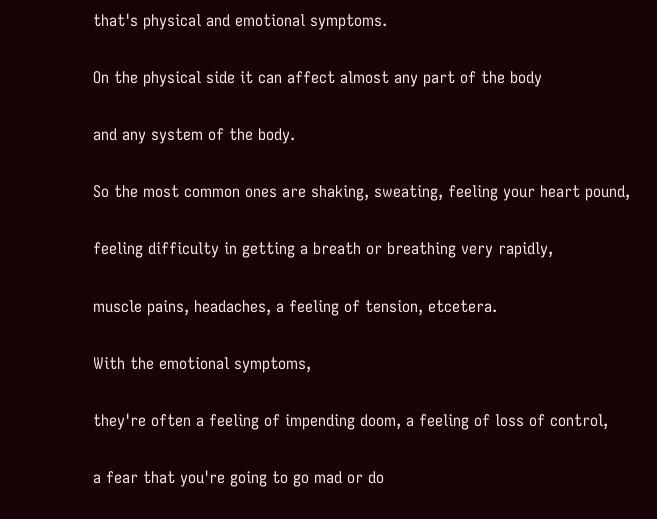that's physical and emotional symptoms.

On the physical side it can affect almost any part of the body

and any system of the body.

So the most common ones are shaking, sweating, feeling your heart pound,

feeling difficulty in getting a breath or breathing very rapidly,

muscle pains, headaches, a feeling of tension, etcetera.

With the emotional symptoms,

they're often a feeling of impending doom, a feeling of loss of control,

a fear that you're going to go mad or do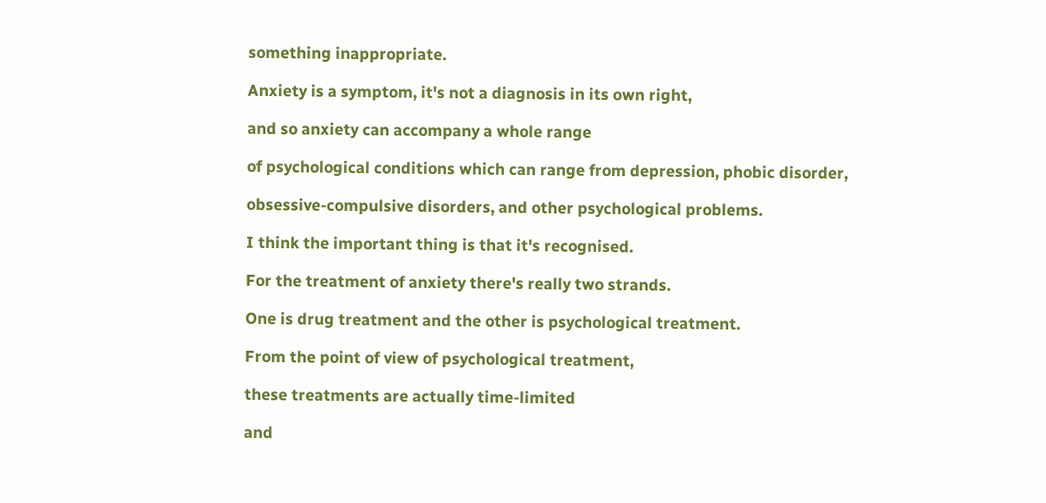something inappropriate.

Anxiety is a symptom, it's not a diagnosis in its own right,

and so anxiety can accompany a whole range

of psychological conditions which can range from depression, phobic disorder,

obsessive-compulsive disorders, and other psychological problems.

I think the important thing is that it's recognised.

For the treatment of anxiety there's really two strands.

One is drug treatment and the other is psychological treatment.

From the point of view of psychological treatment,

these treatments are actually time-limited

and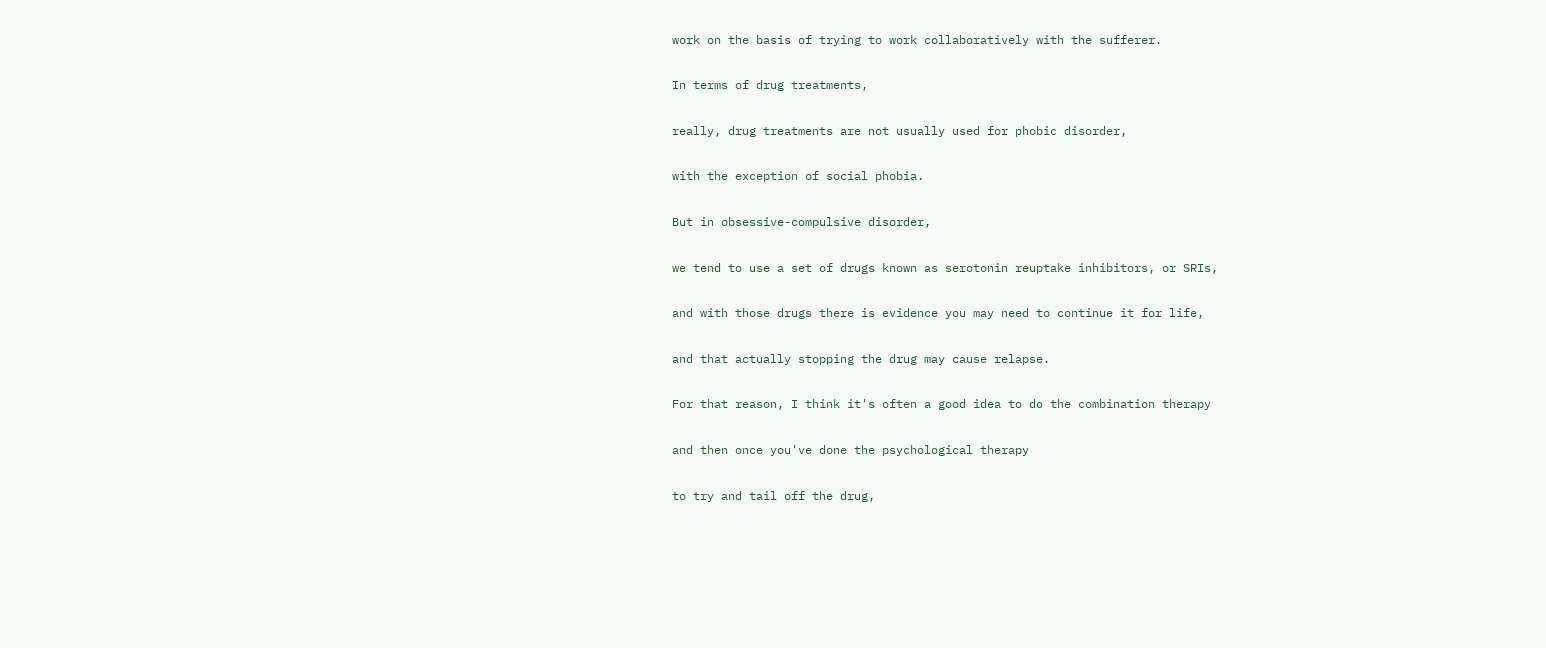work on the basis of trying to work collaboratively with the sufferer.

In terms of drug treatments,

really, drug treatments are not usually used for phobic disorder,

with the exception of social phobia.

But in obsessive-compulsive disorder,

we tend to use a set of drugs known as serotonin reuptake inhibitors, or SRIs,

and with those drugs there is evidence you may need to continue it for life,

and that actually stopping the drug may cause relapse.

For that reason, I think it's often a good idea to do the combination therapy

and then once you've done the psychological therapy

to try and tail off the drug,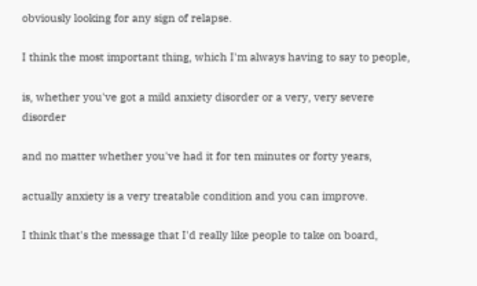obviously looking for any sign of relapse.

I think the most important thing, which I'm always having to say to people,

is, whether you've got a mild anxiety disorder or a very, very severe disorder

and no matter whether you've had it for ten minutes or forty years,

actually anxiety is a very treatable condition and you can improve.

I think that's the message that I'd really like people to take on board,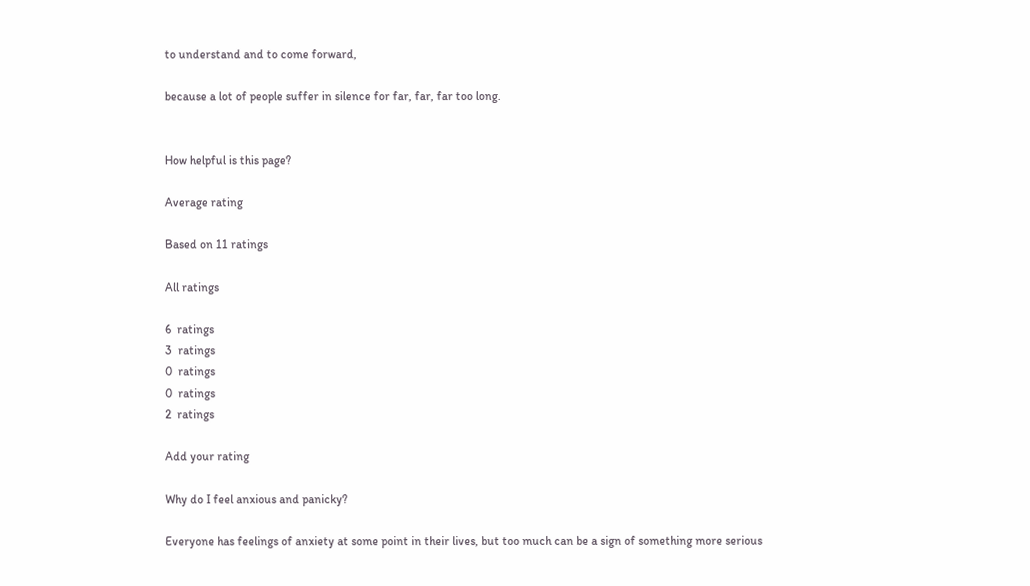to understand and to come forward,

because a lot of people suffer in silence for far, far, far too long.


How helpful is this page?

Average rating

Based on 11 ratings

All ratings

6  ratings
3  ratings
0  ratings
0  ratings
2  ratings

Add your rating

Why do I feel anxious and panicky?

Everyone has feelings of anxiety at some point in their lives, but too much can be a sign of something more serious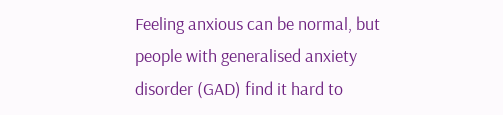Feeling anxious can be normal, but people with generalised anxiety disorder (GAD) find it hard to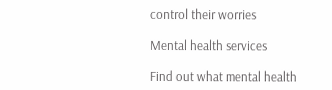control their worries

Mental health services

Find out what mental health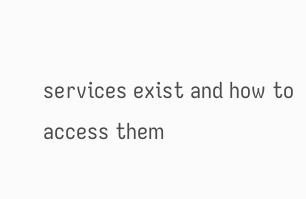services exist and how to access them